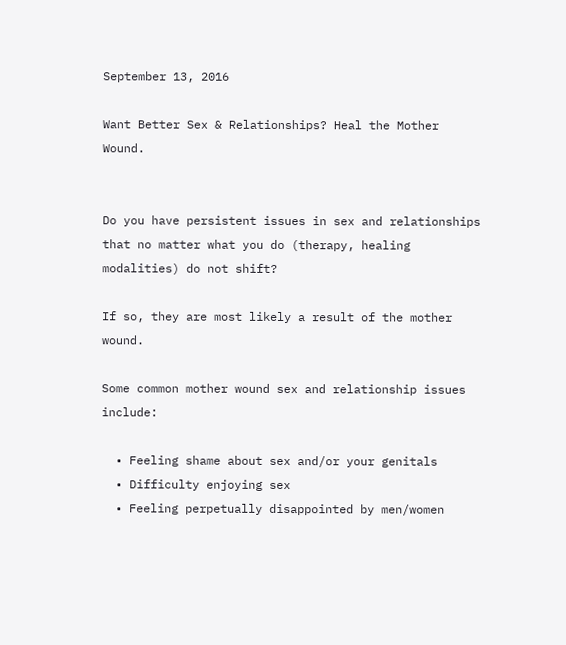September 13, 2016

Want Better Sex & Relationships? Heal the Mother Wound.


Do you have persistent issues in sex and relationships that no matter what you do (therapy, healing modalities) do not shift?

If so, they are most likely a result of the mother wound.

Some common mother wound sex and relationship issues include:

  • Feeling shame about sex and/or your genitals
  • Difficulty enjoying sex
  • Feeling perpetually disappointed by men/women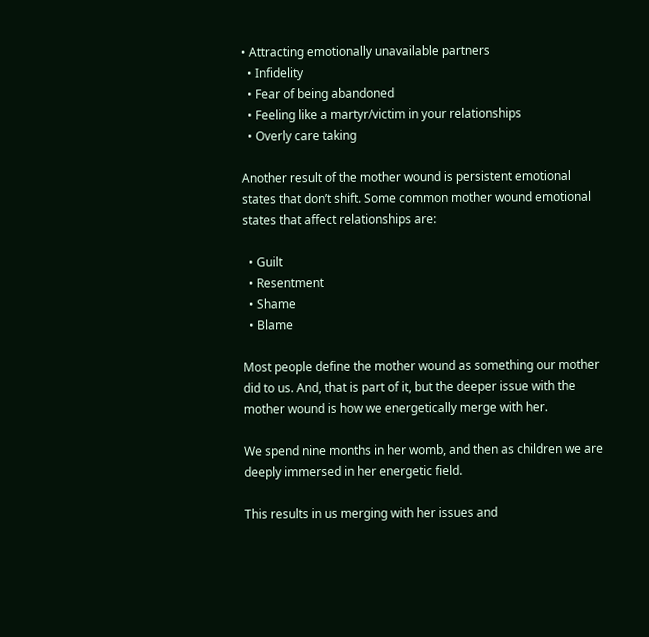• Attracting emotionally unavailable partners
  • Infidelity
  • Fear of being abandoned
  • Feeling like a martyr/victim in your relationships
  • Overly care taking

Another result of the mother wound is persistent emotional states that don’t shift. Some common mother wound emotional states that affect relationships are:

  • Guilt
  • Resentment
  • Shame
  • Blame

Most people define the mother wound as something our mother did to us. And, that is part of it, but the deeper issue with the mother wound is how we energetically merge with her.

We spend nine months in her womb, and then as children we are deeply immersed in her energetic field.

This results in us merging with her issues and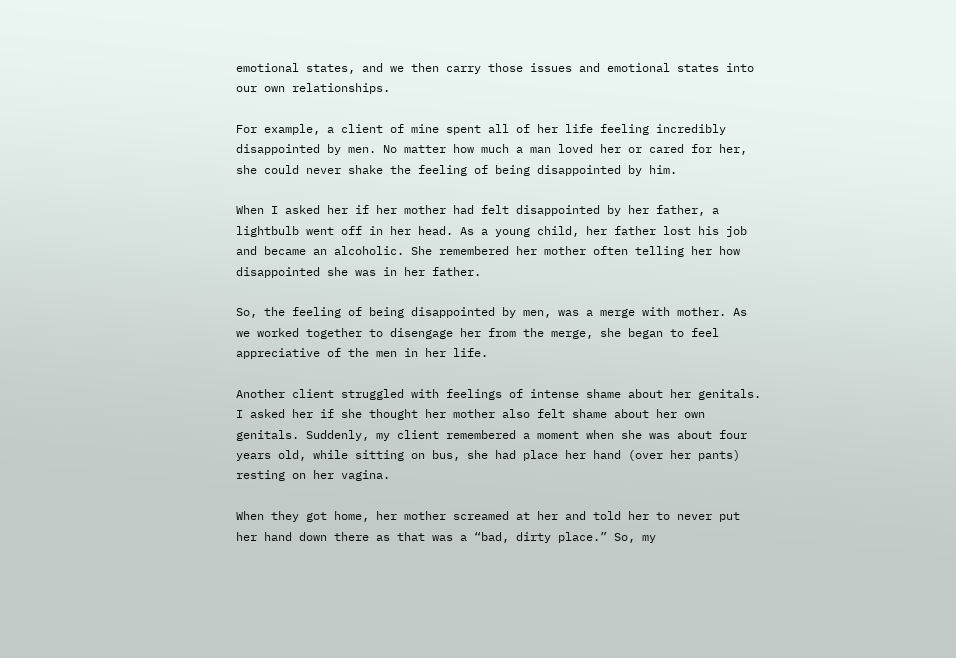emotional states, and we then carry those issues and emotional states into our own relationships.

For example, a client of mine spent all of her life feeling incredibly disappointed by men. No matter how much a man loved her or cared for her, she could never shake the feeling of being disappointed by him.

When I asked her if her mother had felt disappointed by her father, a lightbulb went off in her head. As a young child, her father lost his job and became an alcoholic. She remembered her mother often telling her how disappointed she was in her father.

So, the feeling of being disappointed by men, was a merge with mother. As we worked together to disengage her from the merge, she began to feel appreciative of the men in her life.

Another client struggled with feelings of intense shame about her genitals. I asked her if she thought her mother also felt shame about her own genitals. Suddenly, my client remembered a moment when she was about four years old, while sitting on bus, she had place her hand (over her pants) resting on her vagina.

When they got home, her mother screamed at her and told her to never put her hand down there as that was a “bad, dirty place.” So, my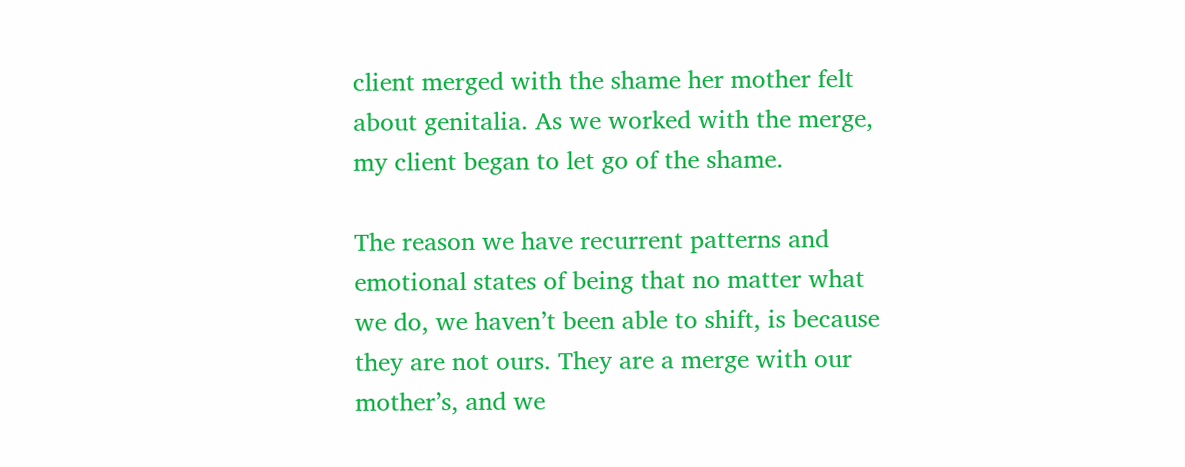client merged with the shame her mother felt about genitalia. As we worked with the merge, my client began to let go of the shame.

The reason we have recurrent patterns and emotional states of being that no matter what we do, we haven’t been able to shift, is because they are not ours. They are a merge with our mother’s, and we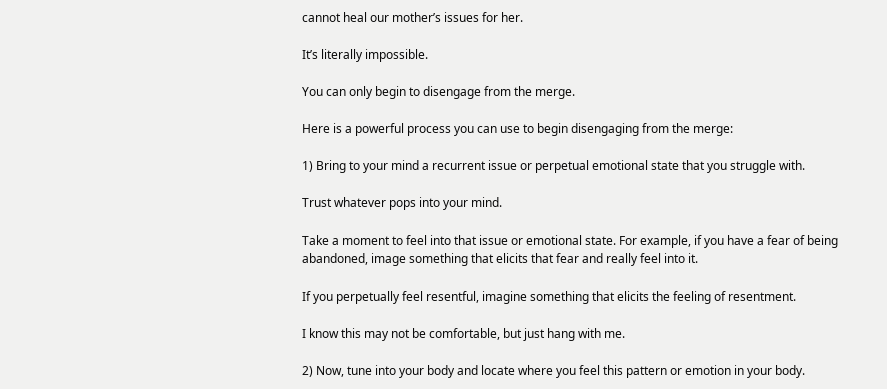cannot heal our mother’s issues for her.

It’s literally impossible.

You can only begin to disengage from the merge.

Here is a powerful process you can use to begin disengaging from the merge:

1) Bring to your mind a recurrent issue or perpetual emotional state that you struggle with.

Trust whatever pops into your mind.

Take a moment to feel into that issue or emotional state. For example, if you have a fear of being abandoned, image something that elicits that fear and really feel into it.

If you perpetually feel resentful, imagine something that elicits the feeling of resentment.

I know this may not be comfortable, but just hang with me.

2) Now, tune into your body and locate where you feel this pattern or emotion in your body.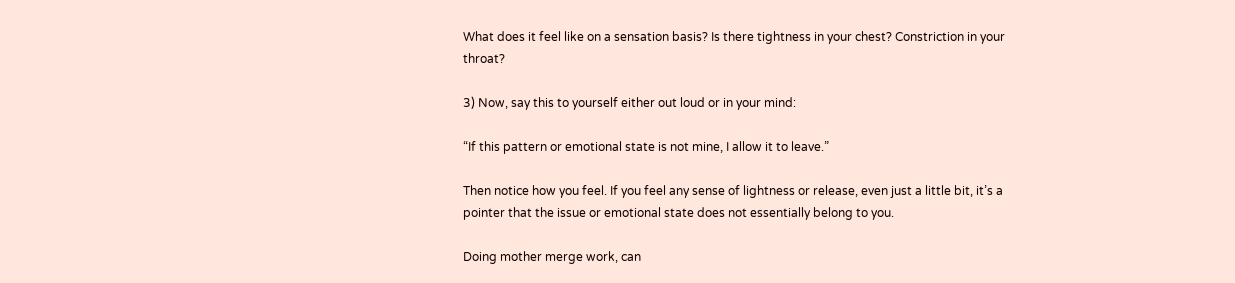What does it feel like on a sensation basis? Is there tightness in your chest? Constriction in your throat?

3) Now, say this to yourself either out loud or in your mind:

“If this pattern or emotional state is not mine, I allow it to leave.”

Then notice how you feel. If you feel any sense of lightness or release, even just a little bit, it’s a pointer that the issue or emotional state does not essentially belong to you.

Doing mother merge work, can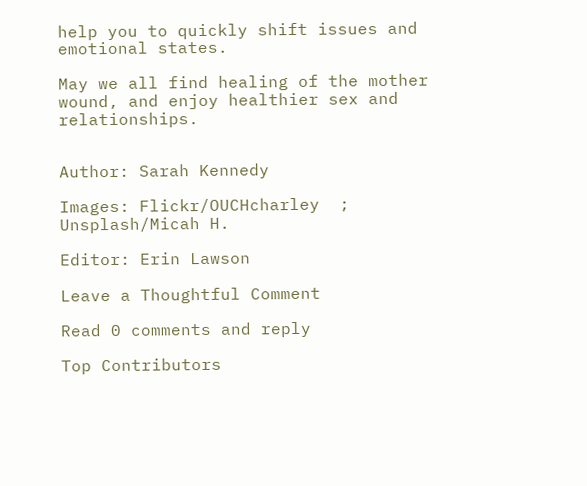help you to quickly shift issues and emotional states.

May we all find healing of the mother wound, and enjoy healthier sex and relationships.


Author: Sarah Kennedy

Images: Flickr/OUCHcharley  ;  Unsplash/Micah H.

Editor: Erin Lawson

Leave a Thoughtful Comment

Read 0 comments and reply

Top Contributors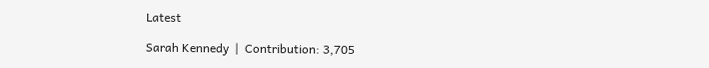Latest

Sarah Kennedy  |  Contribution: 3,705